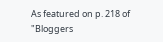As featured on p. 218 of "Bloggers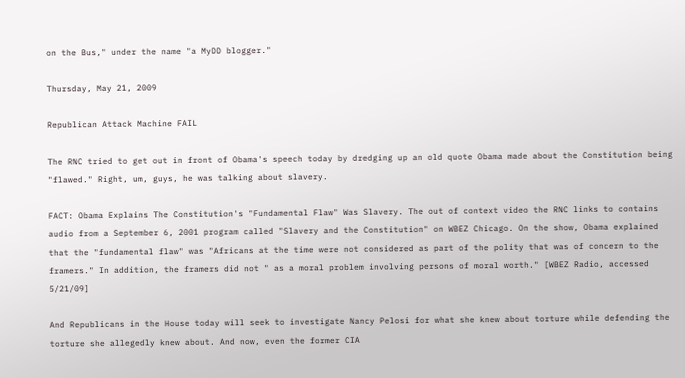on the Bus," under the name "a MyDD blogger."

Thursday, May 21, 2009

Republican Attack Machine FAIL

The RNC tried to get out in front of Obama's speech today by dredging up an old quote Obama made about the Constitution being "flawed." Right, um, guys, he was talking about slavery.

FACT: Obama Explains The Constitution's "Fundamental Flaw" Was Slavery. The out of context video the RNC links to contains audio from a September 6, 2001 program called "Slavery and the Constitution" on WBEZ Chicago. On the show, Obama explained that the "fundamental flaw" was "Africans at the time were not considered as part of the polity that was of concern to the framers." In addition, the framers did not " as a moral problem involving persons of moral worth." [WBEZ Radio, accessed 5/21/09]

And Republicans in the House today will seek to investigate Nancy Pelosi for what she knew about torture while defending the torture she allegedly knew about. And now, even the former CIA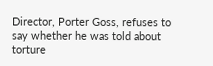Director, Porter Goss, refuses to say whether he was told about torture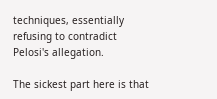techniques, essentially refusing to contradict Pelosi's allegation.

The sickest part here is that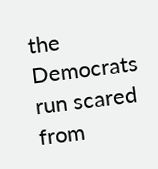the Democrats run scared from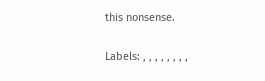this nonsense.

Labels: , , , , , , , ,